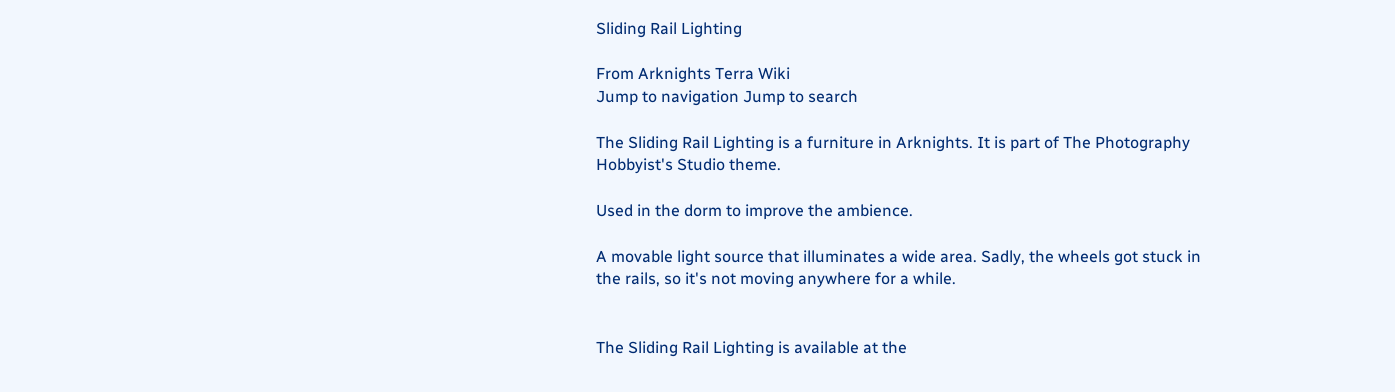Sliding Rail Lighting

From Arknights Terra Wiki
Jump to navigation Jump to search

The Sliding Rail Lighting is a furniture in Arknights. It is part of The Photography Hobbyist's Studio theme.

Used in the dorm to improve the ambience.

A movable light source that illuminates a wide area. Sadly, the wheels got stuck in the rails, so it's not moving anywhere for a while.


The Sliding Rail Lighting is available at the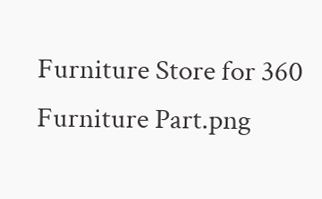Furniture Store for 360 Furniture Part.png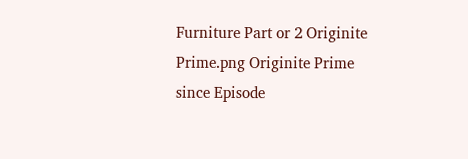Furniture Part or 2 Originite Prime.png Originite Prime since Episode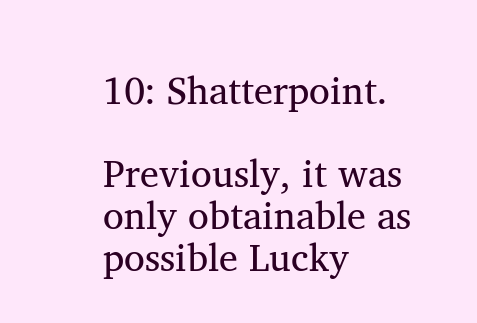10: Shatterpoint.

Previously, it was only obtainable as possible Lucky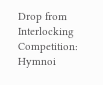Drop from Interlocking Competition: Hymnoi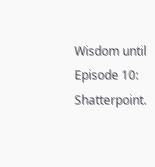Wisdom until Episode 10: Shatterpoint.